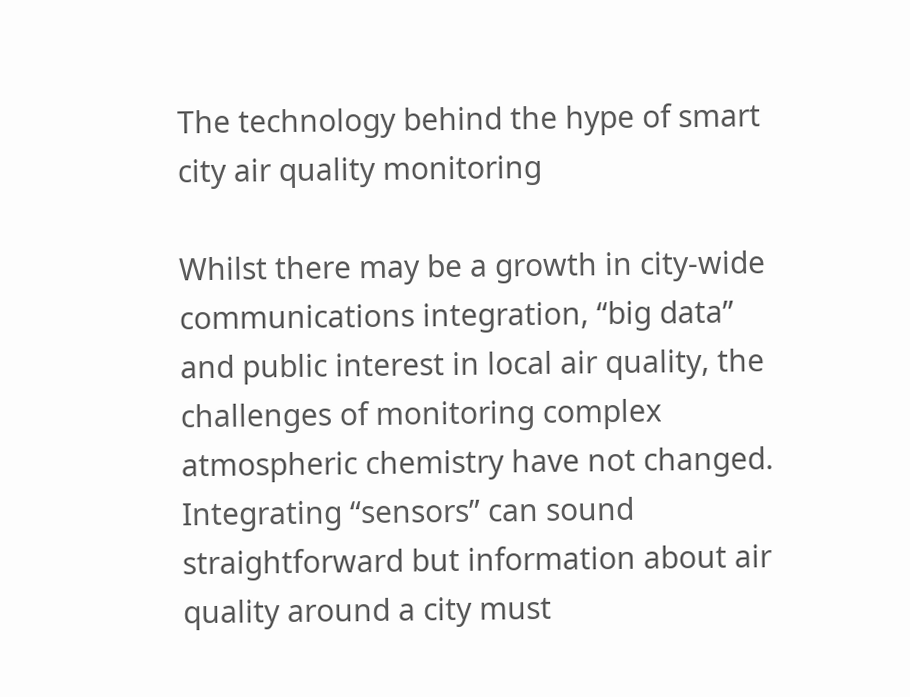The technology behind the hype of smart city air quality monitoring

Whilst there may be a growth in city-wide communications integration, “big data” and public interest in local air quality, the challenges of monitoring complex atmospheric chemistry have not changed. Integrating “sensors” can sound straightforward but information about air quality around a city must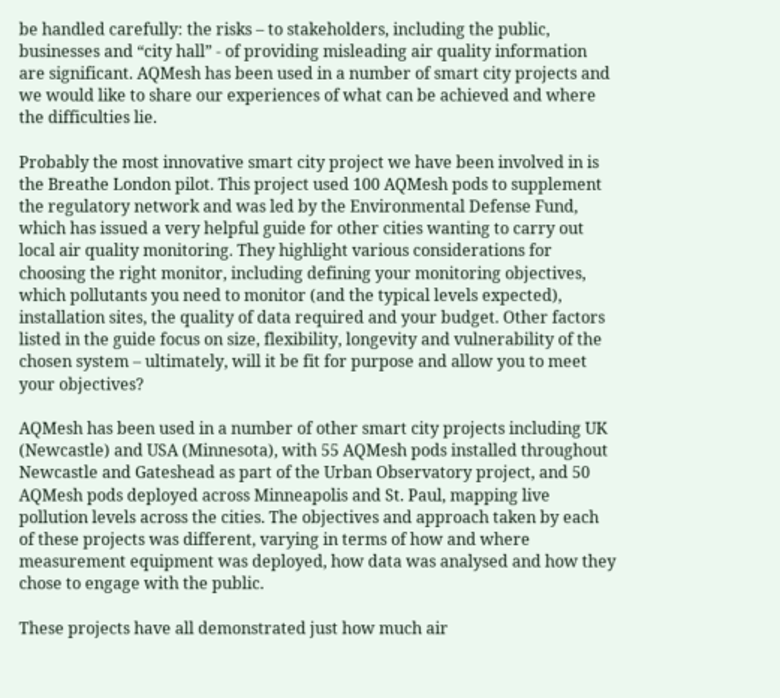be handled carefully: the risks – to stakeholders, including the public, businesses and “city hall” - of providing misleading air quality information are significant. AQMesh has been used in a number of smart city projects and we would like to share our experiences of what can be achieved and where the difficulties lie.

Probably the most innovative smart city project we have been involved in is the Breathe London pilot. This project used 100 AQMesh pods to supplement the regulatory network and was led by the Environmental Defense Fund, which has issued a very helpful guide for other cities wanting to carry out local air quality monitoring. They highlight various considerations for choosing the right monitor, including defining your monitoring objectives, which pollutants you need to monitor (and the typical levels expected), installation sites, the quality of data required and your budget. Other factors listed in the guide focus on size, flexibility, longevity and vulnerability of the chosen system – ultimately, will it be fit for purpose and allow you to meet your objectives?

AQMesh has been used in a number of other smart city projects including UK (Newcastle) and USA (Minnesota), with 55 AQMesh pods installed throughout Newcastle and Gateshead as part of the Urban Observatory project, and 50 AQMesh pods deployed across Minneapolis and St. Paul, mapping live pollution levels across the cities. The objectives and approach taken by each of these projects was different, varying in terms of how and where measurement equipment was deployed, how data was analysed and how they chose to engage with the public.

These projects have all demonstrated just how much air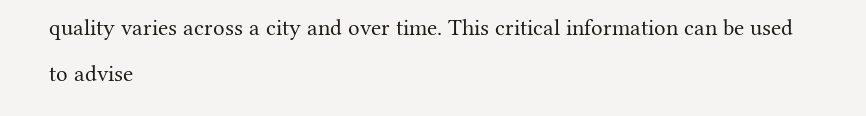quality varies across a city and over time. This critical information can be used to advise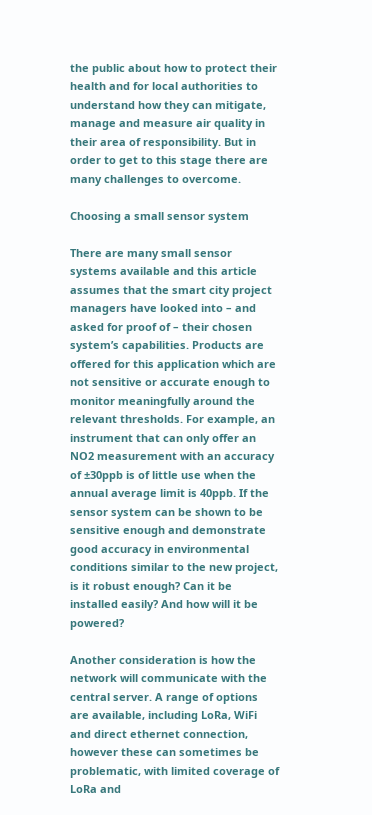the public about how to protect their health and for local authorities to understand how they can mitigate, manage and measure air quality in their area of responsibility. But in order to get to this stage there are many challenges to overcome.

Choosing a small sensor system

There are many small sensor systems available and this article assumes that the smart city project managers have looked into – and asked for proof of – their chosen system’s capabilities. Products are offered for this application which are not sensitive or accurate enough to monitor meaningfully around the relevant thresholds. For example, an instrument that can only offer an NO2 measurement with an accuracy of ±30ppb is of little use when the annual average limit is 40ppb. If the sensor system can be shown to be sensitive enough and demonstrate good accuracy in environmental conditions similar to the new project, is it robust enough? Can it be installed easily? And how will it be powered?

Another consideration is how the network will communicate with the central server. A range of options are available, including LoRa, WiFi and direct ethernet connection, however these can sometimes be problematic, with limited coverage of LoRa and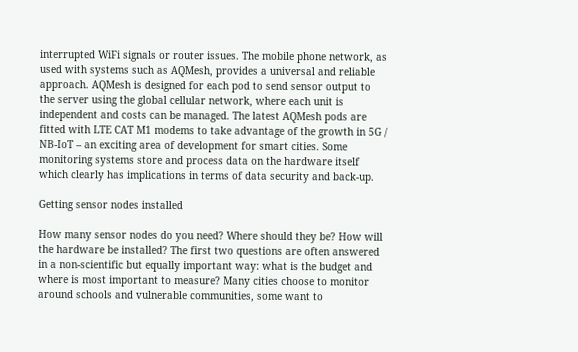interrupted WiFi signals or router issues. The mobile phone network, as used with systems such as AQMesh, provides a universal and reliable approach. AQMesh is designed for each pod to send sensor output to the server using the global cellular network, where each unit is independent and costs can be managed. The latest AQMesh pods are fitted with LTE CAT M1 modems to take advantage of the growth in 5G / NB-IoT – an exciting area of development for smart cities. Some monitoring systems store and process data on the hardware itself which clearly has implications in terms of data security and back-up.

Getting sensor nodes installed

How many sensor nodes do you need? Where should they be? How will the hardware be installed? The first two questions are often answered in a non-scientific but equally important way: what is the budget and where is most important to measure? Many cities choose to monitor around schools and vulnerable communities, some want to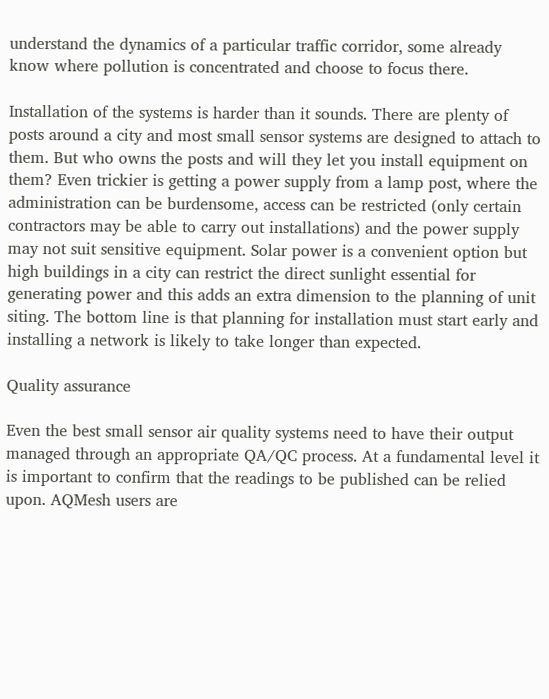understand the dynamics of a particular traffic corridor, some already know where pollution is concentrated and choose to focus there.

Installation of the systems is harder than it sounds. There are plenty of posts around a city and most small sensor systems are designed to attach to them. But who owns the posts and will they let you install equipment on them? Even trickier is getting a power supply from a lamp post, where the administration can be burdensome, access can be restricted (only certain contractors may be able to carry out installations) and the power supply may not suit sensitive equipment. Solar power is a convenient option but high buildings in a city can restrict the direct sunlight essential for generating power and this adds an extra dimension to the planning of unit siting. The bottom line is that planning for installation must start early and installing a network is likely to take longer than expected.

Quality assurance

Even the best small sensor air quality systems need to have their output managed through an appropriate QA/QC process. At a fundamental level it is important to confirm that the readings to be published can be relied upon. AQMesh users are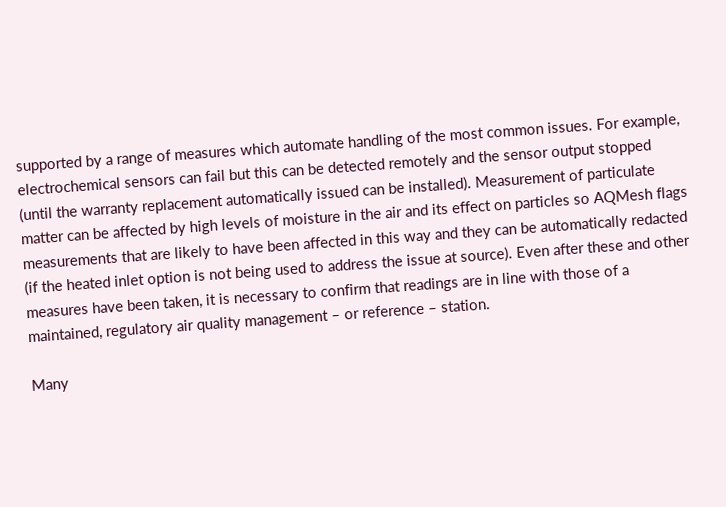supported by a range of measures which automate handling of the most common issues. For example, electrochemical sensors can fail but this can be detected remotely and the sensor output stopped (until the warranty replacement automatically issued can be installed). Measurement of particulate matter can be affected by high levels of moisture in the air and its effect on particles so AQMesh flags measurements that are likely to have been affected in this way and they can be automatically redacted (if the heated inlet option is not being used to address the issue at source). Even after these and other measures have been taken, it is necessary to confirm that readings are in line with those of a maintained, regulatory air quality management – or reference – station.

Many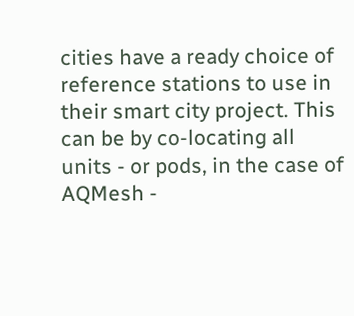cities have a ready choice of reference stations to use in their smart city project. This can be by co-locating all units - or pods, in the case of AQMesh -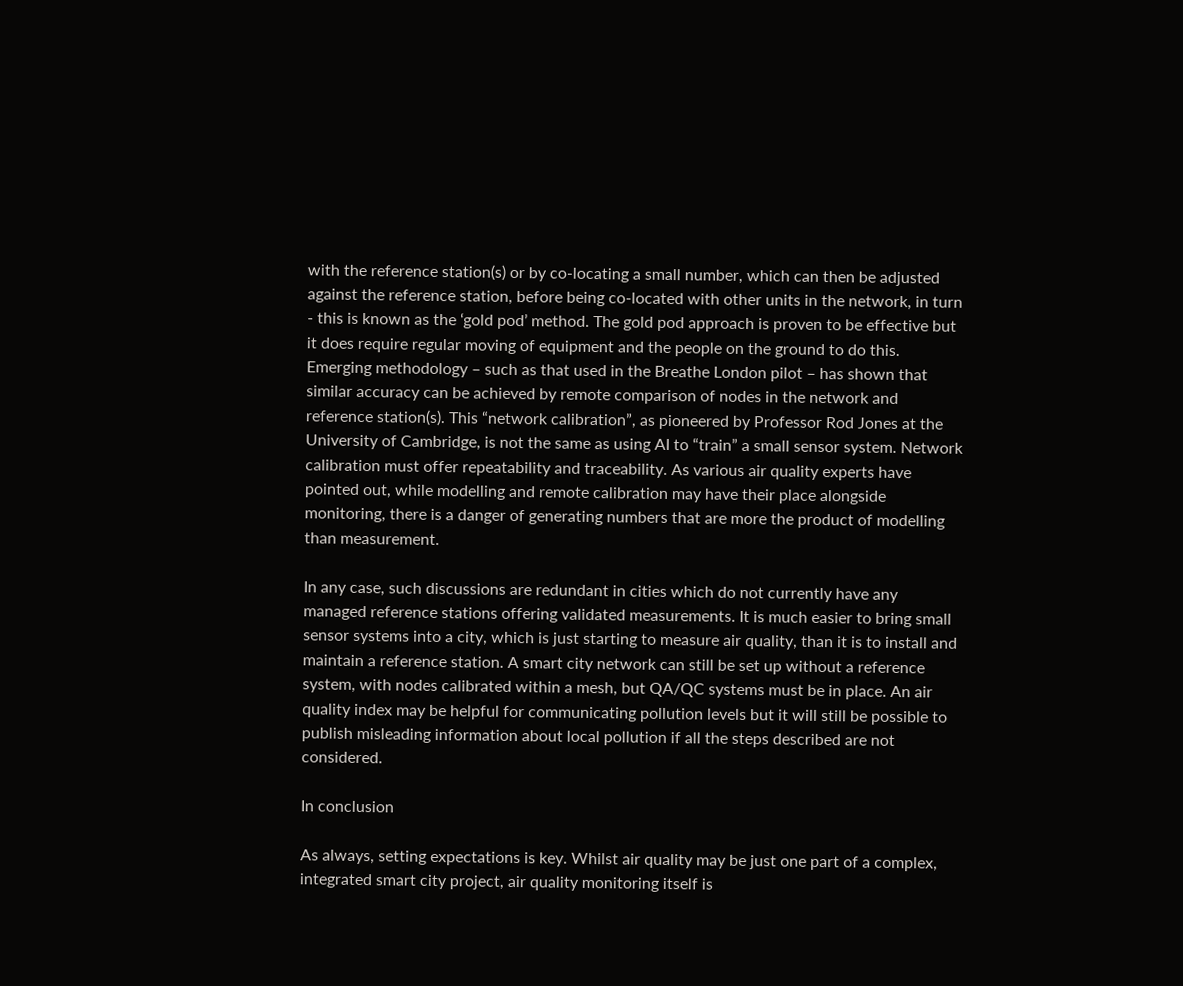with the reference station(s) or by co-locating a small number, which can then be adjusted against the reference station, before being co-located with other units in the network, in turn - this is known as the ‘gold pod’ method. The gold pod approach is proven to be effective but it does require regular moving of equipment and the people on the ground to do this. Emerging methodology – such as that used in the Breathe London pilot – has shown that similar accuracy can be achieved by remote comparison of nodes in the network and reference station(s). This “network calibration”, as pioneered by Professor Rod Jones at the University of Cambridge, is not the same as using AI to “train” a small sensor system. Network calibration must offer repeatability and traceability. As various air quality experts have pointed out, while modelling and remote calibration may have their place alongside monitoring, there is a danger of generating numbers that are more the product of modelling than measurement.

In any case, such discussions are redundant in cities which do not currently have any managed reference stations offering validated measurements. It is much easier to bring small sensor systems into a city, which is just starting to measure air quality, than it is to install and maintain a reference station. A smart city network can still be set up without a reference system, with nodes calibrated within a mesh, but QA/QC systems must be in place. An air quality index may be helpful for communicating pollution levels but it will still be possible to publish misleading information about local pollution if all the steps described are not considered.

In conclusion

As always, setting expectations is key. Whilst air quality may be just one part of a complex, integrated smart city project, air quality monitoring itself is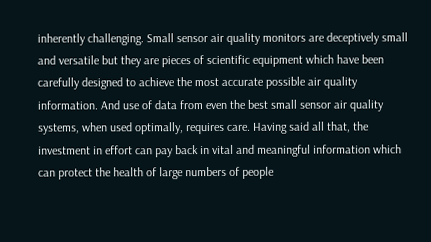inherently challenging. Small sensor air quality monitors are deceptively small and versatile but they are pieces of scientific equipment which have been carefully designed to achieve the most accurate possible air quality information. And use of data from even the best small sensor air quality systems, when used optimally, requires care. Having said all that, the investment in effort can pay back in vital and meaningful information which can protect the health of large numbers of people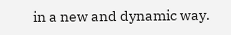in a new and dynamic way.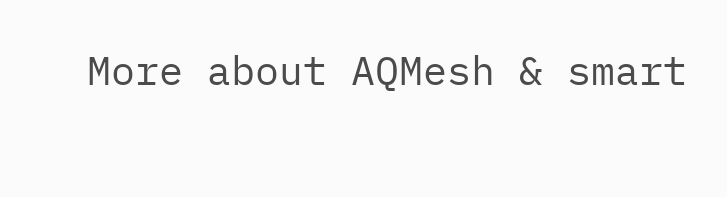More about AQMesh & smart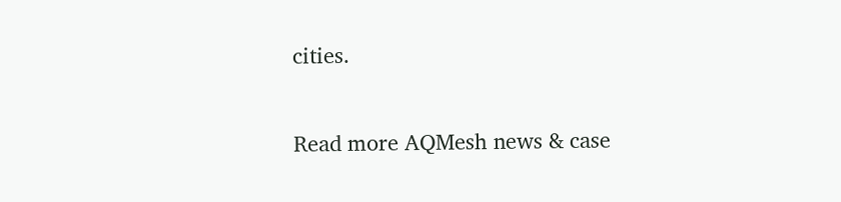cities.

Read more AQMesh news & case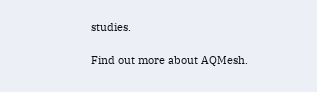studies.

Find out more about AQMesh.